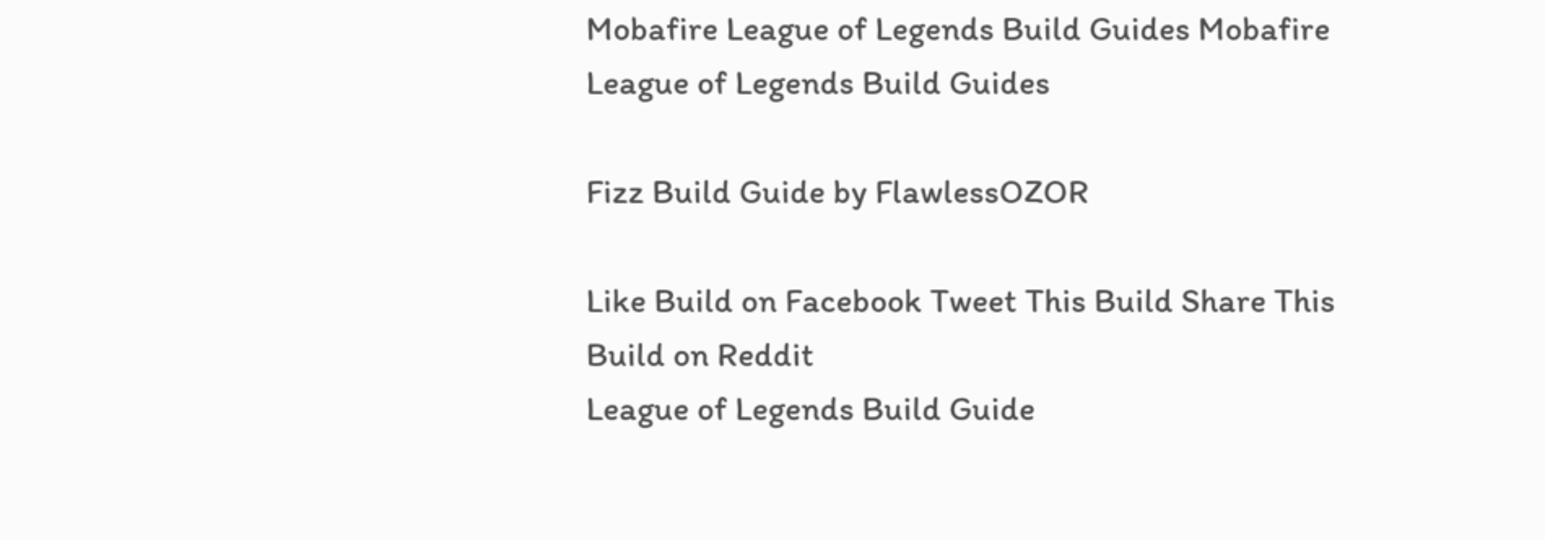Mobafire League of Legends Build Guides Mobafire League of Legends Build Guides

Fizz Build Guide by FlawlessOZOR

Like Build on Facebook Tweet This Build Share This Build on Reddit
League of Legends Build Guide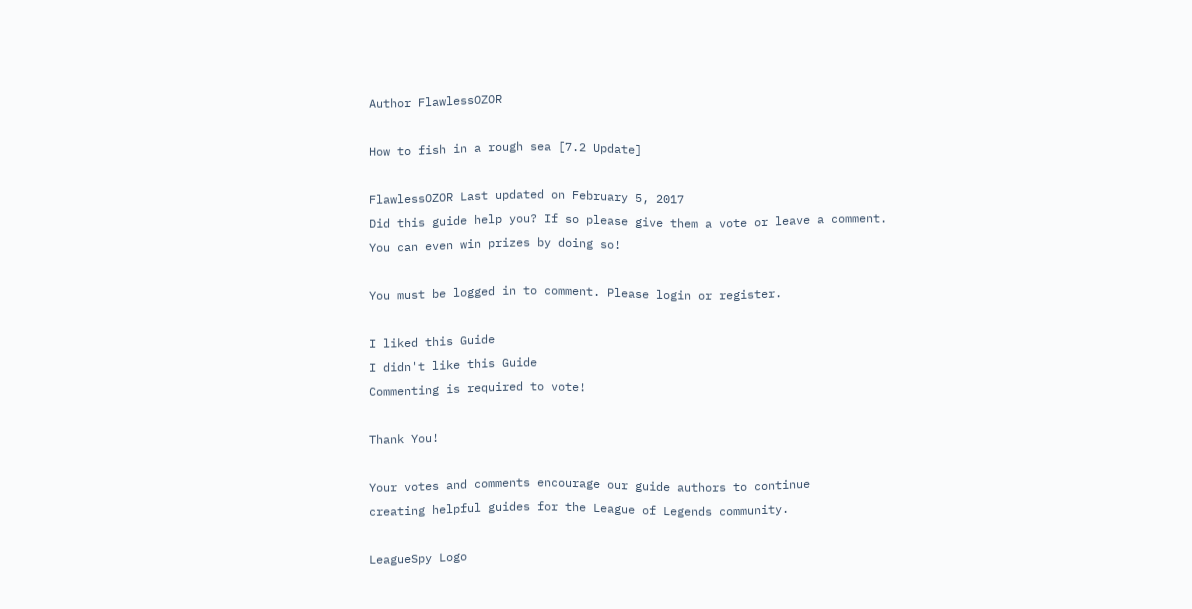Author FlawlessOZOR

How to fish in a rough sea [7.2 Update]

FlawlessOZOR Last updated on February 5, 2017
Did this guide help you? If so please give them a vote or leave a comment. You can even win prizes by doing so!

You must be logged in to comment. Please login or register.

I liked this Guide
I didn't like this Guide
Commenting is required to vote!

Thank You!

Your votes and comments encourage our guide authors to continue
creating helpful guides for the League of Legends community.

LeagueSpy Logo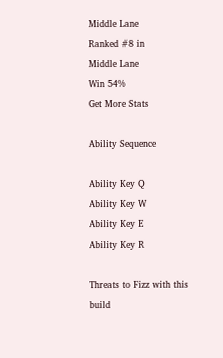Middle Lane
Ranked #8 in
Middle Lane
Win 54%
Get More Stats

Ability Sequence

Ability Key Q
Ability Key W
Ability Key E
Ability Key R

Threats to Fizz with this build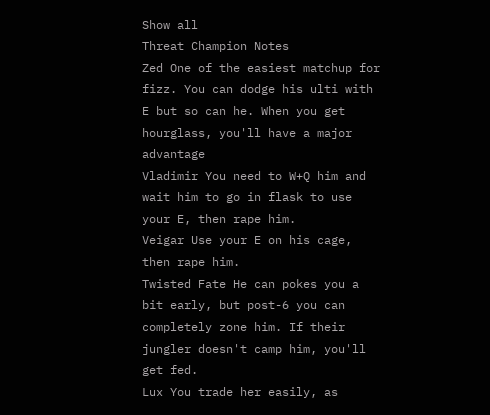Show all
Threat Champion Notes
Zed One of the easiest matchup for fizz. You can dodge his ulti with E but so can he. When you get hourglass, you'll have a major advantage
Vladimir You need to W+Q him and wait him to go in flask to use your E, then rape him.
Veigar Use your E on his cage, then rape him.
Twisted Fate He can pokes you a bit early, but post-6 you can completely zone him. If their jungler doesn't camp him, you'll get fed.
Lux You trade her easily, as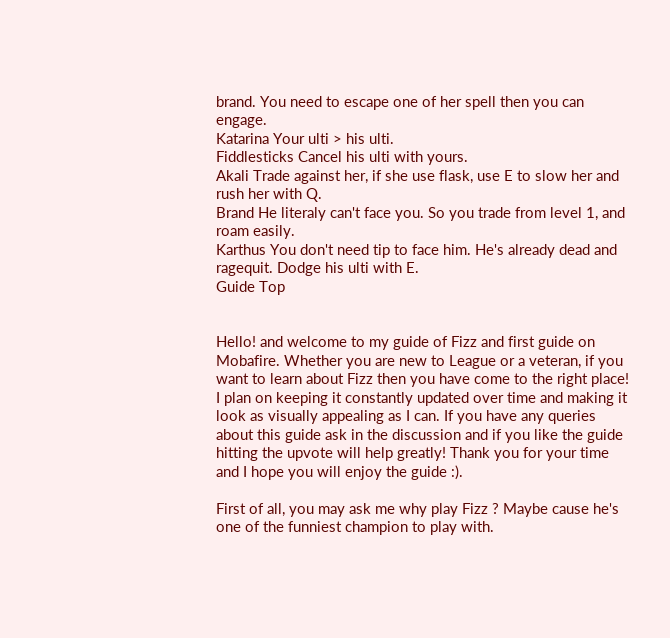brand. You need to escape one of her spell then you can engage.
Katarina Your ulti > his ulti.
Fiddlesticks Cancel his ulti with yours.
Akali Trade against her, if she use flask, use E to slow her and rush her with Q.
Brand He literaly can't face you. So you trade from level 1, and roam easily.
Karthus You don't need tip to face him. He's already dead and ragequit. Dodge his ulti with E.
Guide Top


Hello! and welcome to my guide of Fizz and first guide on Mobafire. Whether you are new to League or a veteran, if you want to learn about Fizz then you have come to the right place!
I plan on keeping it constantly updated over time and making it look as visually appealing as I can. If you have any queries about this guide ask in the discussion and if you like the guide hitting the upvote will help greatly! Thank you for your time and I hope you will enjoy the guide :).

First of all, you may ask me why play Fizz ? Maybe cause he's one of the funniest champion to play with.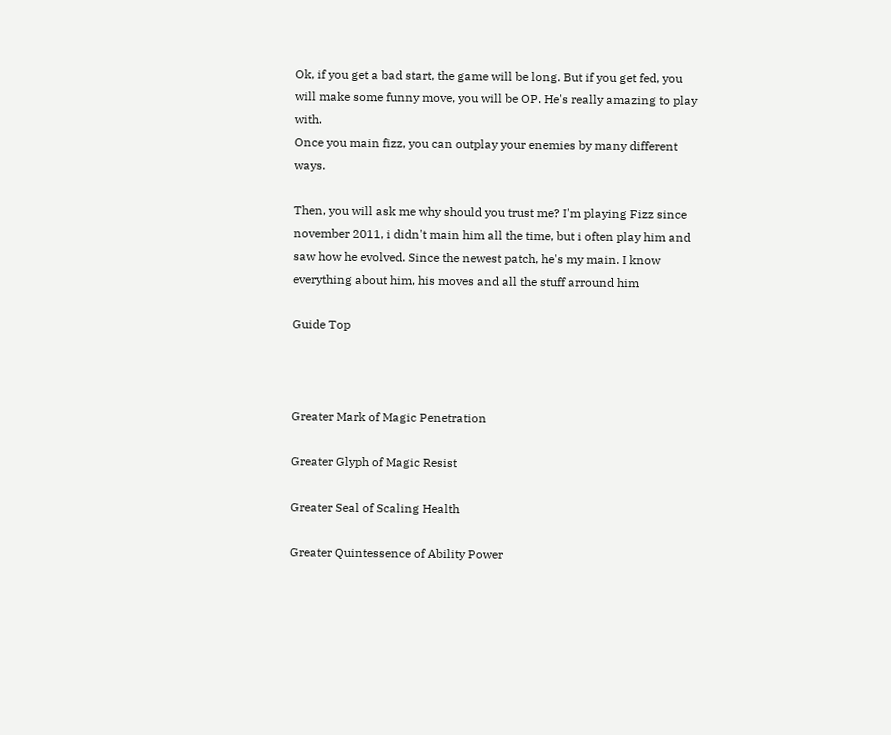Ok, if you get a bad start, the game will be long. But if you get fed, you will make some funny move, you will be OP. He's really amazing to play with.
Once you main fizz, you can outplay your enemies by many different ways.

Then, you will ask me why should you trust me? I'm playing Fizz since november 2011, i didn't main him all the time, but i often play him and saw how he evolved. Since the newest patch, he's my main. I know everything about him, his moves and all the stuff arround him

Guide Top



Greater Mark of Magic Penetration

Greater Glyph of Magic Resist

Greater Seal of Scaling Health

Greater Quintessence of Ability Power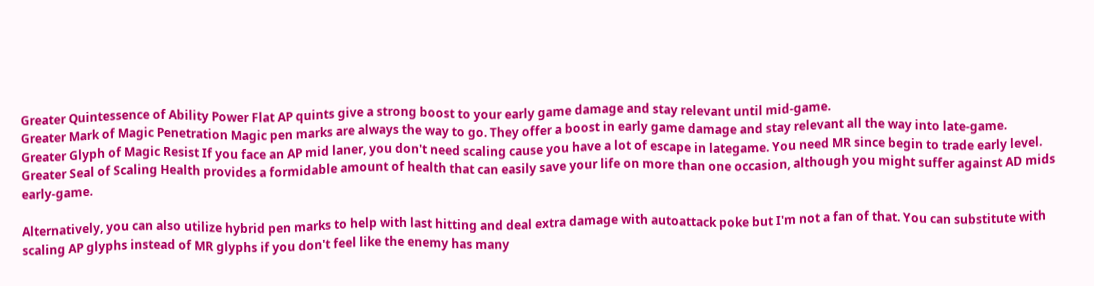Greater Quintessence of Ability Power Flat AP quints give a strong boost to your early game damage and stay relevant until mid-game.
Greater Mark of Magic Penetration Magic pen marks are always the way to go. They offer a boost in early game damage and stay relevant all the way into late-game.
Greater Glyph of Magic Resist If you face an AP mid laner, you don't need scaling cause you have a lot of escape in lategame. You need MR since begin to trade early level.
Greater Seal of Scaling Health provides a formidable amount of health that can easily save your life on more than one occasion, although you might suffer against AD mids early-game.

Alternatively, you can also utilize hybrid pen marks to help with last hitting and deal extra damage with autoattack poke but I'm not a fan of that. You can substitute with scaling AP glyphs instead of MR glyphs if you don't feel like the enemy has many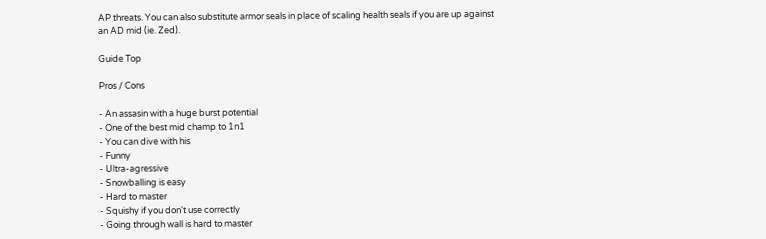AP threats. You can also substitute armor seals in place of scaling health seals if you are up against an AD mid (ie. Zed).

Guide Top

Pros / Cons

- An assasin with a huge burst potential
- One of the best mid champ to 1n1
- You can dive with his
- Funny
- Ultra-agressive
- Snowballing is easy
- Hard to master
- Squishy if you don't use correctly
- Going through wall is hard to master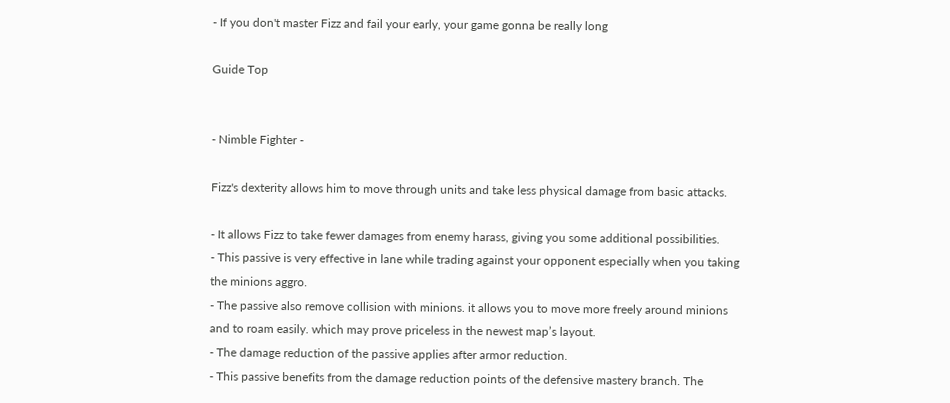- If you don't master Fizz and fail your early, your game gonna be really long

Guide Top


- Nimble Fighter -

Fizz's dexterity allows him to move through units and take less physical damage from basic attacks.

- It allows Fizz to take fewer damages from enemy harass, giving you some additional possibilities.
- This passive is very effective in lane while trading against your opponent especially when you taking the minions aggro.
- The passive also remove collision with minions. it allows you to move more freely around minions and to roam easily. which may prove priceless in the newest map’s layout.
- The damage reduction of the passive applies after armor reduction.
- This passive benefits from the damage reduction points of the defensive mastery branch. The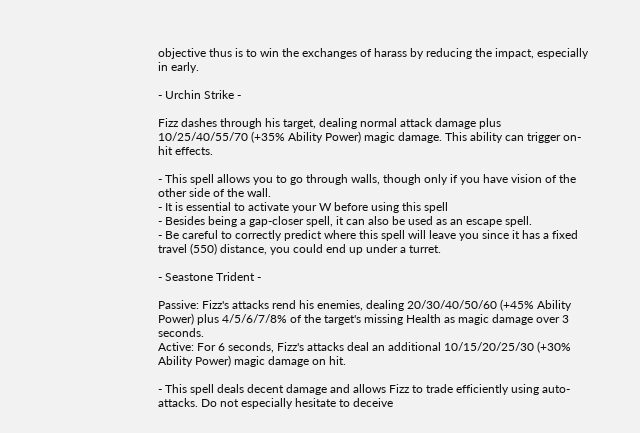objective thus is to win the exchanges of harass by reducing the impact, especially in early.

- Urchin Strike -

Fizz dashes through his target, dealing normal attack damage plus 10/25/40/55/70 (+35% Ability Power) magic damage. This ability can trigger on-hit effects.

- This spell allows you to go through walls, though only if you have vision of the other side of the wall.
- It is essential to activate your W before using this spell
- Besides being a gap-closer spell, it can also be used as an escape spell.
- Be careful to correctly predict where this spell will leave you since it has a fixed travel (550) distance, you could end up under a turret.

- Seastone Trident -

Passive: Fizz's attacks rend his enemies, dealing 20/30/40/50/60 (+45% Ability Power) plus 4/5/6/7/8% of the target's missing Health as magic damage over 3 seconds.
Active: For 6 seconds, Fizz's attacks deal an additional 10/15/20/25/30 (+30% Ability Power) magic damage on hit.

- This spell deals decent damage and allows Fizz to trade efficiently using auto-attacks. Do not especially hesitate to deceive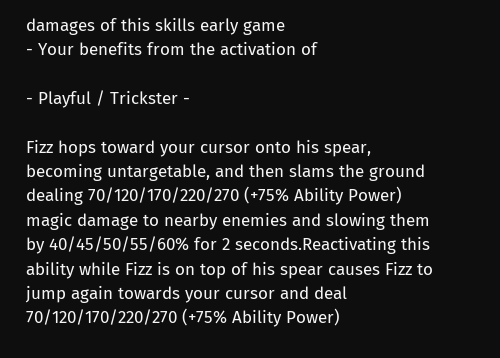damages of this skills early game
- Your benefits from the activation of

- Playful / Trickster -

Fizz hops toward your cursor onto his spear, becoming untargetable, and then slams the ground dealing 70/120/170/220/270 (+75% Ability Power) magic damage to nearby enemies and slowing them by 40/45/50/55/60% for 2 seconds.Reactivating this ability while Fizz is on top of his spear causes Fizz to jump again towards your cursor and deal 70/120/170/220/270 (+75% Ability Power)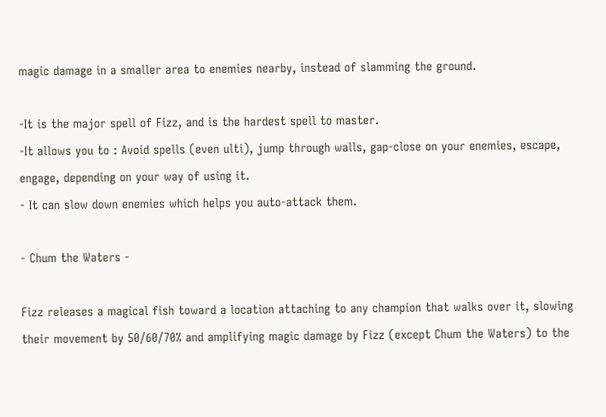magic damage in a smaller area to enemies nearby, instead of slamming the ground.

-It is the major spell of Fizz, and is the hardest spell to master.
-It allows you to : Avoid spells (even ulti), jump through walls, gap-close on your enemies, escape, engage, depending on your way of using it.
- It can slow down enemies which helps you auto-attack them.

- Chum the Waters -

Fizz releases a magical fish toward a location attaching to any champion that walks over it, slowing their movement by 50/60/70% and amplifying magic damage by Fizz (except Chum the Waters) to the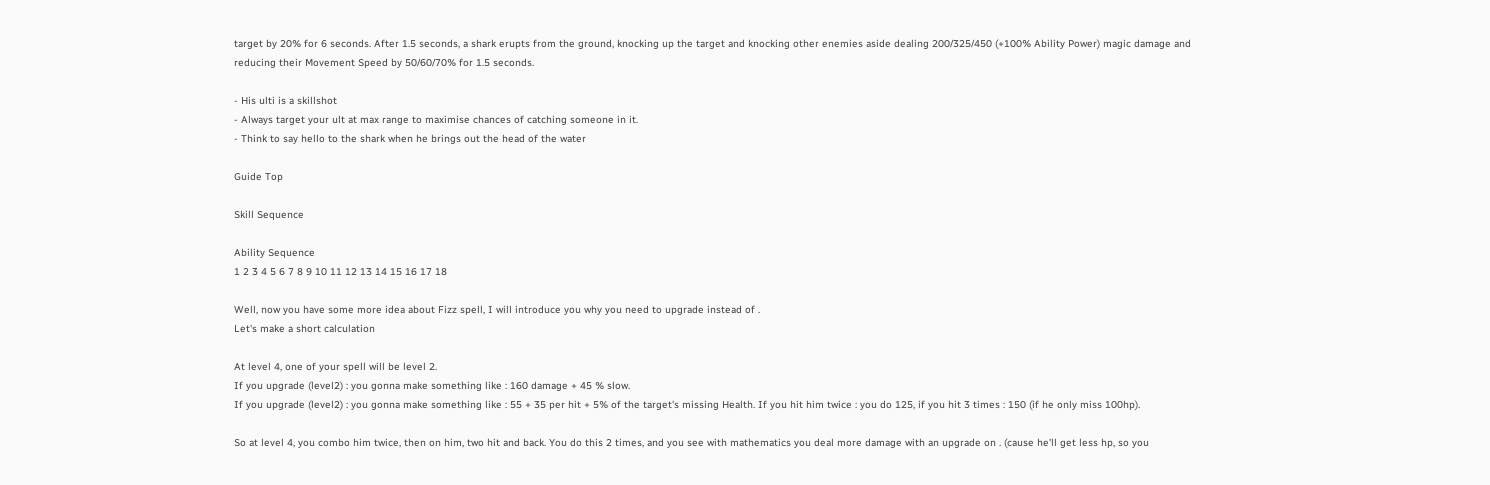target by 20% for 6 seconds. After 1.5 seconds, a shark erupts from the ground, knocking up the target and knocking other enemies aside dealing 200/325/450 (+100% Ability Power) magic damage and reducing their Movement Speed by 50/60/70% for 1.5 seconds.

- His ulti is a skillshot
- Always target your ult at max range to maximise chances of catching someone in it.
- Think to say hello to the shark when he brings out the head of the water

Guide Top

Skill Sequence

Ability Sequence
1 2 3 4 5 6 7 8 9 10 11 12 13 14 15 16 17 18

Well, now you have some more idea about Fizz spell, I will introduce you why you need to upgrade instead of .
Let's make a short calculation

At level 4, one of your spell will be level 2.
If you upgrade (level2) : you gonna make something like : 160 damage + 45 % slow.
If you upgrade (level2) : you gonna make something like : 55 + 35 per hit + 5% of the target's missing Health. If you hit him twice : you do 125, if you hit 3 times : 150 (if he only miss 100hp).

So at level 4, you combo him twice, then on him, two hit and back. You do this 2 times, and you see with mathematics you deal more damage with an upgrade on . (cause he'll get less hp, so you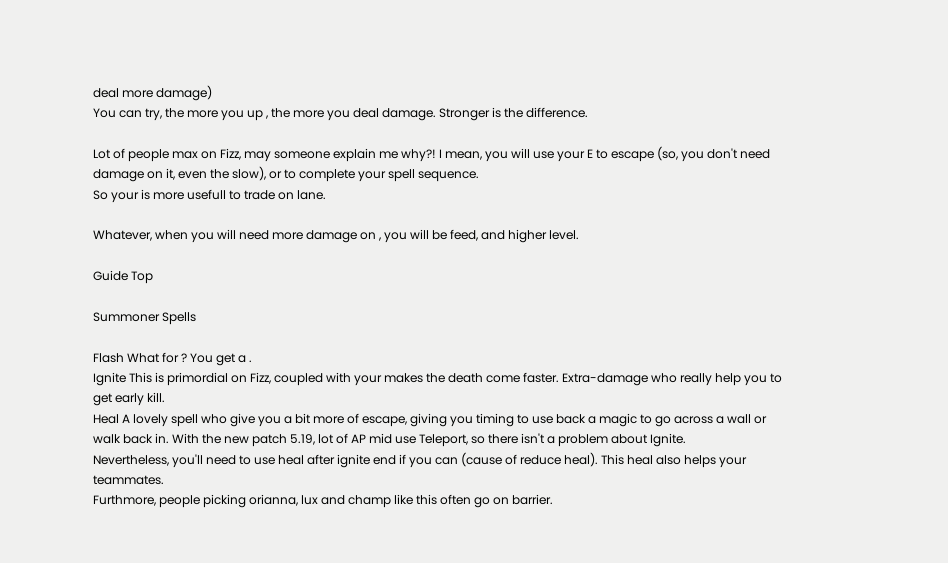deal more damage)
You can try, the more you up , the more you deal damage. Stronger is the difference.

Lot of people max on Fizz, may someone explain me why?! I mean, you will use your E to escape (so, you don't need damage on it, even the slow), or to complete your spell sequence.
So your is more usefull to trade on lane.

Whatever, when you will need more damage on , you will be feed, and higher level.

Guide Top

Summoner Spells

Flash What for ? You get a .
Ignite This is primordial on Fizz, coupled with your makes the death come faster. Extra-damage who really help you to get early kill.
Heal A lovely spell who give you a bit more of escape, giving you timing to use back a magic to go across a wall or walk back in. With the new patch 5.19, lot of AP mid use Teleport, so there isn't a problem about Ignite.
Nevertheless, you'll need to use heal after ignite end if you can (cause of reduce heal). This heal also helps your teammates.
Furthmore, people picking orianna, lux and champ like this often go on barrier.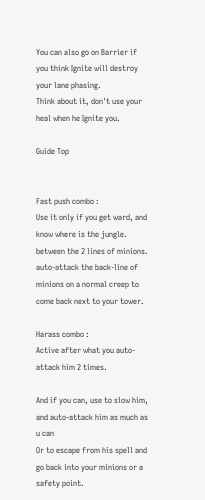You can also go on Barrier if you think Ignite will destroy your lane phasing.
Think about it, don't use your heal when he Ignite you.

Guide Top


Fast push combo :
Use it only if you get ward, and know where is the jungle.
between the 2 lines of minions. auto-attack the back-line of minions on a normal creep to come back next to your tower.

Harass combo :
Active after what you auto-attack him 2 times.

And if you can, use to slow him, and auto-attack him as much as u can
Or to escape from his spell and go back into your minions or a safety point.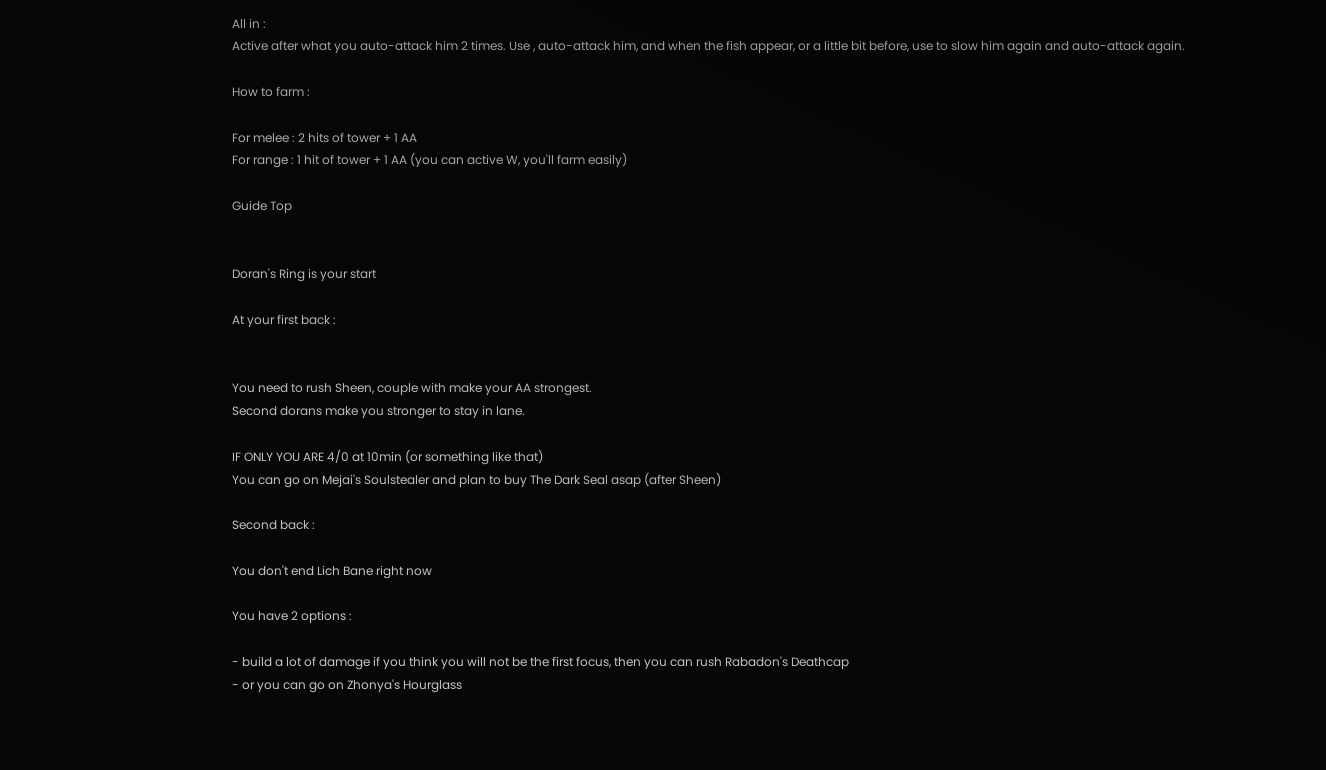All in :
Active after what you auto-attack him 2 times. Use , auto-attack him, and when the fish appear, or a little bit before, use to slow him again and auto-attack again.

How to farm :

For melee : 2 hits of tower + 1 AA
For range : 1 hit of tower + 1 AA (you can active W, you'll farm easily)

Guide Top


Doran's Ring is your start

At your first back :


You need to rush Sheen, couple with make your AA strongest.
Second dorans make you stronger to stay in lane.

IF ONLY YOU ARE 4/0 at 10min (or something like that)
You can go on Mejai's Soulstealer and plan to buy The Dark Seal asap (after Sheen)

Second back :

You don't end Lich Bane right now

You have 2 options :

- build a lot of damage if you think you will not be the first focus, then you can rush Rabadon's Deathcap
- or you can go on Zhonya's Hourglass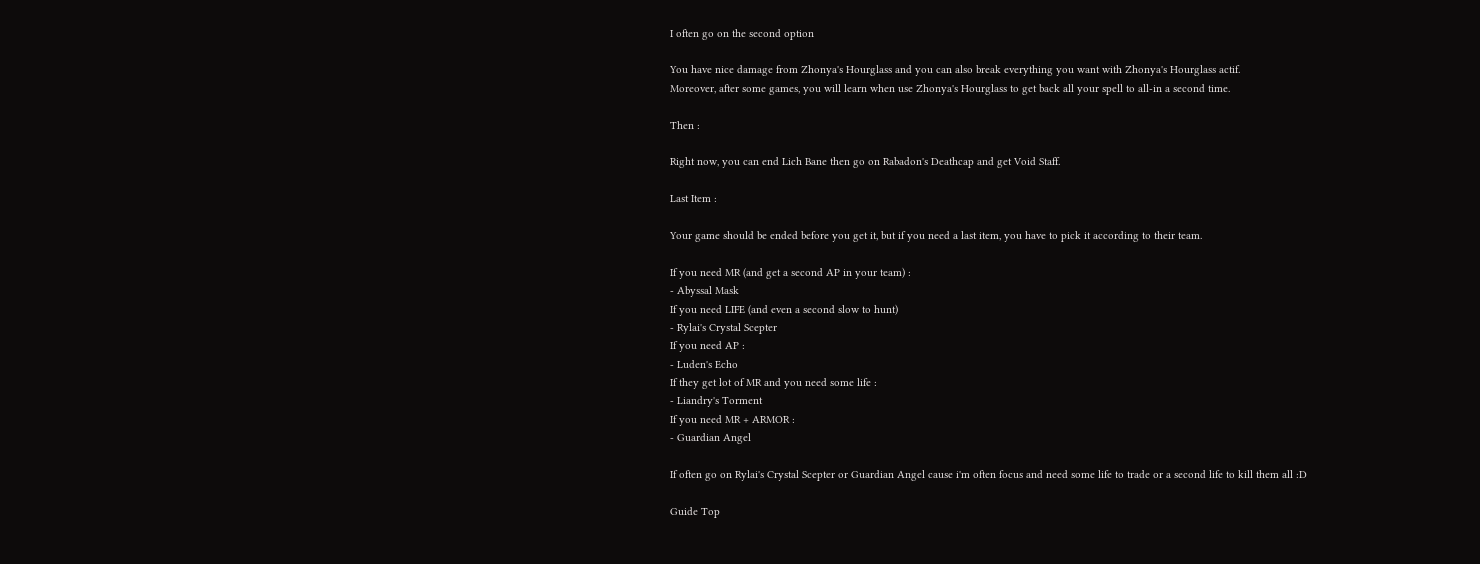I often go on the second option

You have nice damage from Zhonya's Hourglass and you can also break everything you want with Zhonya's Hourglass actif.
Moreover, after some games, you will learn when use Zhonya's Hourglass to get back all your spell to all-in a second time.

Then :

Right now, you can end Lich Bane then go on Rabadon's Deathcap and get Void Staff.

Last Item :

Your game should be ended before you get it, but if you need a last item, you have to pick it according to their team.

If you need MR (and get a second AP in your team) :
- Abyssal Mask
If you need LIFE (and even a second slow to hunt)
- Rylai's Crystal Scepter
If you need AP :
- Luden's Echo
If they get lot of MR and you need some life :
- Liandry's Torment
If you need MR + ARMOR :
- Guardian Angel

If often go on Rylai's Crystal Scepter or Guardian Angel cause i'm often focus and need some life to trade or a second life to kill them all :D

Guide Top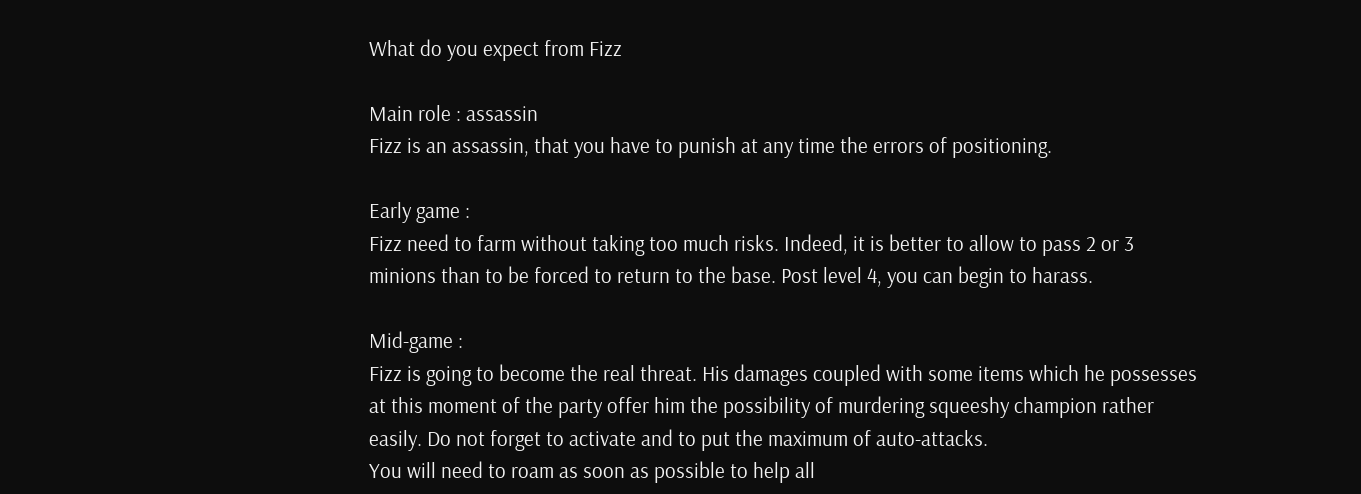What do you expect from Fizz

Main role : assassin
Fizz is an assassin, that you have to punish at any time the errors of positioning.

Early game :
Fizz need to farm without taking too much risks. Indeed, it is better to allow to pass 2 or 3 minions than to be forced to return to the base. Post level 4, you can begin to harass.

Mid-game :
Fizz is going to become the real threat. His damages coupled with some items which he possesses at this moment of the party offer him the possibility of murdering squeeshy champion rather easily. Do not forget to activate and to put the maximum of auto-attacks.
You will need to roam as soon as possible to help all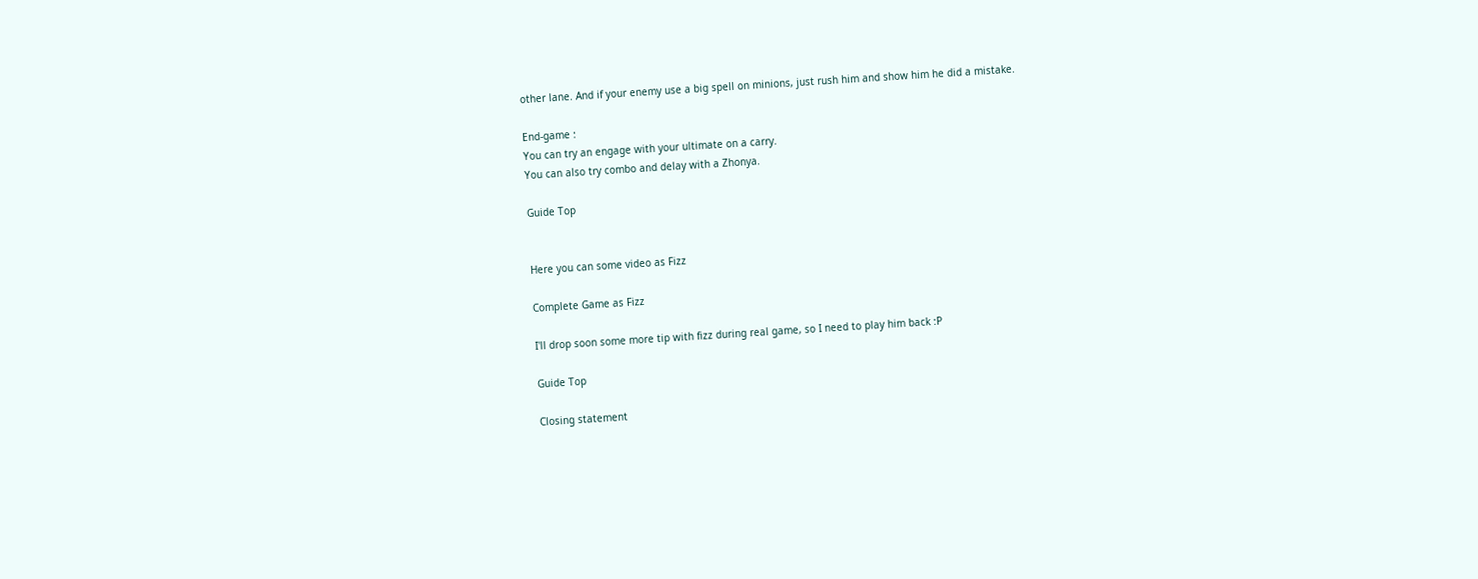other lane. And if your enemy use a big spell on minions, just rush him and show him he did a mistake.

End-game :
You can try an engage with your ultimate on a carry.
You can also try combo and delay with a Zhonya.

Guide Top


Here you can some video as Fizz

Complete Game as Fizz

I'll drop soon some more tip with fizz during real game, so I need to play him back :P

Guide Top

Closing statement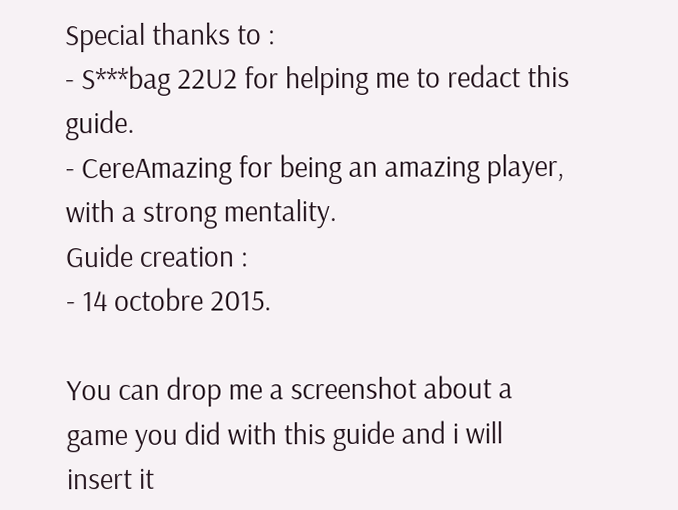Special thanks to :
- S***bag 22U2 for helping me to redact this guide.
- CereAmazing for being an amazing player, with a strong mentality.
Guide creation :
- 14 octobre 2015.

You can drop me a screenshot about a game you did with this guide and i will insert it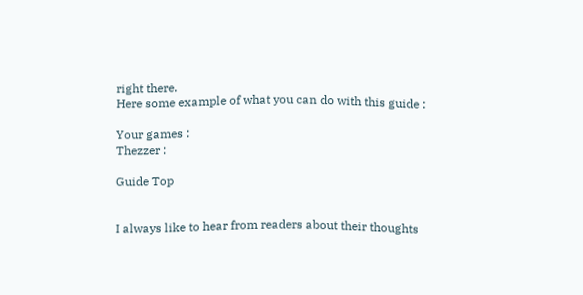right there.
Here some example of what you can do with this guide :

Your games :
Thezzer :

Guide Top


I always like to hear from readers about their thoughts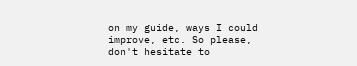on my guide, ways I could improve, etc. So please, don't hesitate to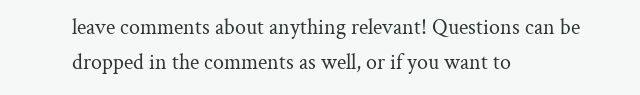leave comments about anything relevant! Questions can be dropped in the comments as well, or if you want to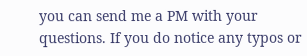you can send me a PM with your questions. If you do notice any typos or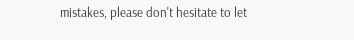mistakes, please don't hesitate to let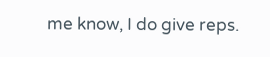me know, I do give reps.